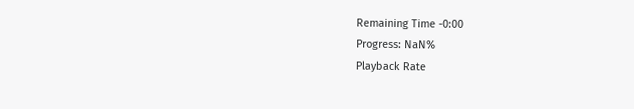Remaining Time -0:00
Progress: NaN%
Playback Rate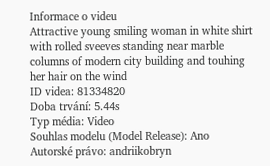Informace o videu
Attractive young smiling woman in white shirt with rolled sveeves standing near marble columns of modern city building and touhing her hair on the wind
ID videa: 81334820
Doba trvání: 5.44s
Typ média: Video
Souhlas modelu (Model Release): Ano
Autorské právo: andriikobryn